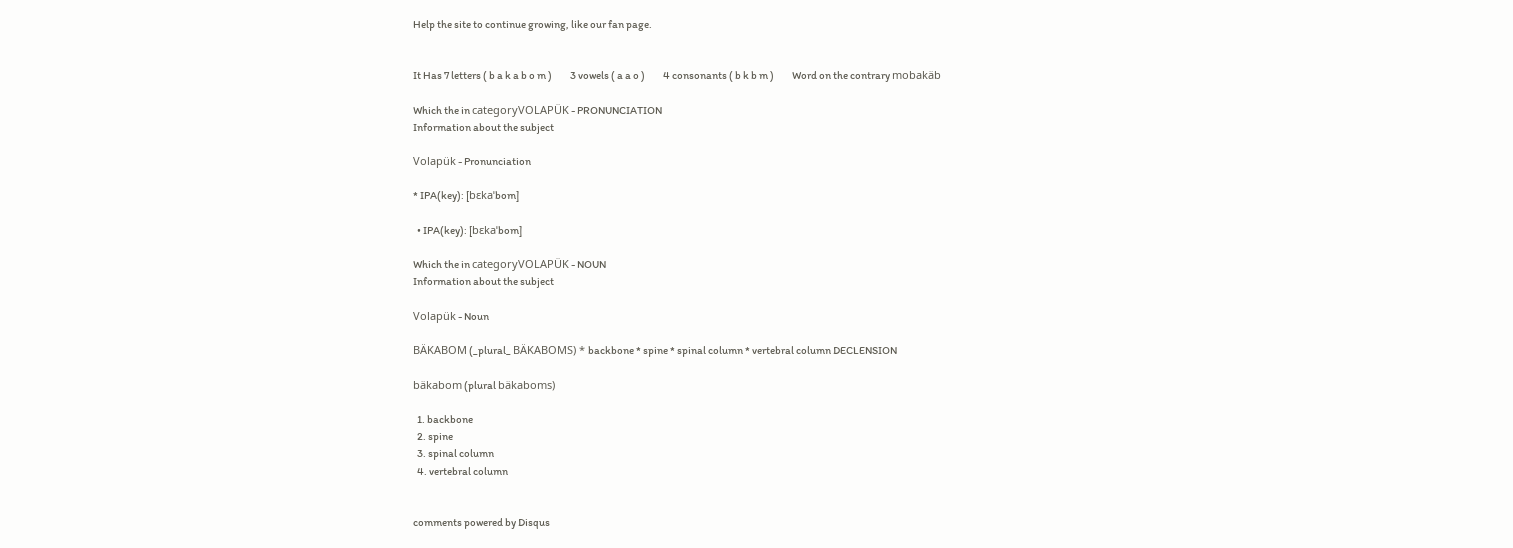Help the site to continue growing, like our fan page.


It Has 7 letters ( b a k a b o m )         3 vowels ( a a o )         4 consonants ( b k b m )         Word on the contrary mobakäb

Which the in categoryVOLAPÜK - PRONUNCIATION
Information about the subject

Volapük - Pronunciation

* IPA(key): [bɛkaˈbom]

  • IPA(key): [bɛkaˈbom]

Which the in categoryVOLAPÜK - NOUN
Information about the subject

Volapük - Noun

BÄKABOM (_plural_ BÄKABOMS) * backbone * spine * spinal column * vertebral column DECLENSION

bäkabom (plural bäkaboms)

  1. backbone
  2. spine
  3. spinal column
  4. vertebral column


comments powered by Disqus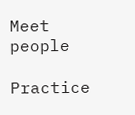Meet people

Practice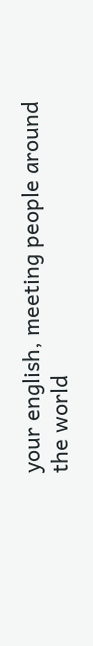your english, meeting people around the world